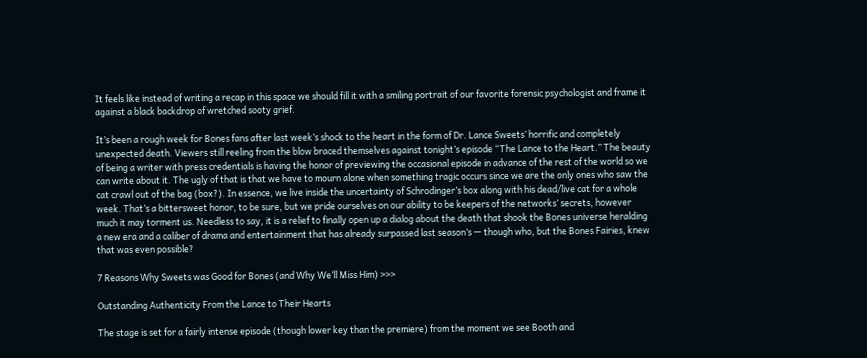It feels like instead of writing a recap in this space we should fill it with a smiling portrait of our favorite forensic psychologist and frame it against a black backdrop of wretched sooty grief.

It’s been a rough week for Bones fans after last week’s shock to the heart in the form of Dr. Lance Sweets’ horrific and completely unexpected death. Viewers still reeling from the blow braced themselves against tonight’s episode “The Lance to the Heart.” The beauty of being a writer with press credentials is having the honor of previewing the occasional episode in advance of the rest of the world so we can write about it. The ugly of that is that we have to mourn alone when something tragic occurs since we are the only ones who saw the cat crawl out of the bag (box?). In essence, we live inside the uncertainty of Schrodinger’s box along with his dead/live cat for a whole week. That’s a bittersweet honor, to be sure, but we pride ourselves on our ability to be keepers of the networks’ secrets, however much it may torment us. Needless to say, it is a relief to finally open up a dialog about the death that shook the Bones universe heralding a new era and a caliber of drama and entertainment that has already surpassed last season’s — though who, but the Bones Fairies, knew that was even possible?

7 Reasons Why Sweets was Good for Bones (and Why We’ll Miss Him) >>>

Outstanding Authenticity From the Lance to Their Hearts

The stage is set for a fairly intense episode (though lower key than the premiere) from the moment we see Booth and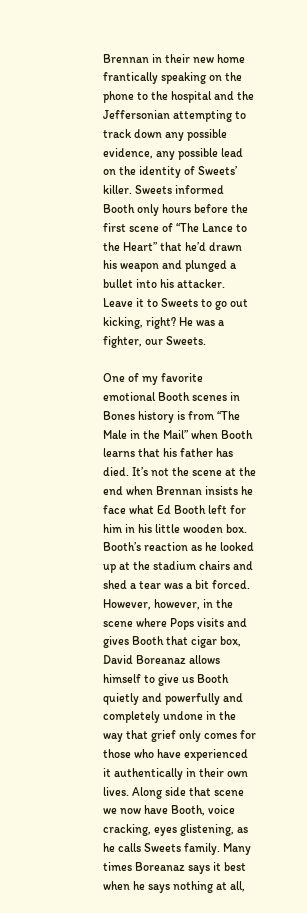Brennan in their new home frantically speaking on the phone to the hospital and the Jeffersonian attempting to track down any possible evidence, any possible lead on the identity of Sweets’ killer. Sweets informed Booth only hours before the first scene of “The Lance to the Heart” that he’d drawn his weapon and plunged a bullet into his attacker. Leave it to Sweets to go out kicking, right? He was a fighter, our Sweets.

One of my favorite emotional Booth scenes in Bones history is from “The Male in the Mail” when Booth learns that his father has died. It’s not the scene at the end when Brennan insists he face what Ed Booth left for him in his little wooden box. Booth’s reaction as he looked up at the stadium chairs and shed a tear was a bit forced. However, however, in the scene where Pops visits and gives Booth that cigar box, David Boreanaz allows himself to give us Booth quietly and powerfully and completely undone in the way that grief only comes for those who have experienced it authentically in their own lives. Along side that scene we now have Booth, voice cracking, eyes glistening, as he calls Sweets family. Many times Boreanaz says it best when he says nothing at all,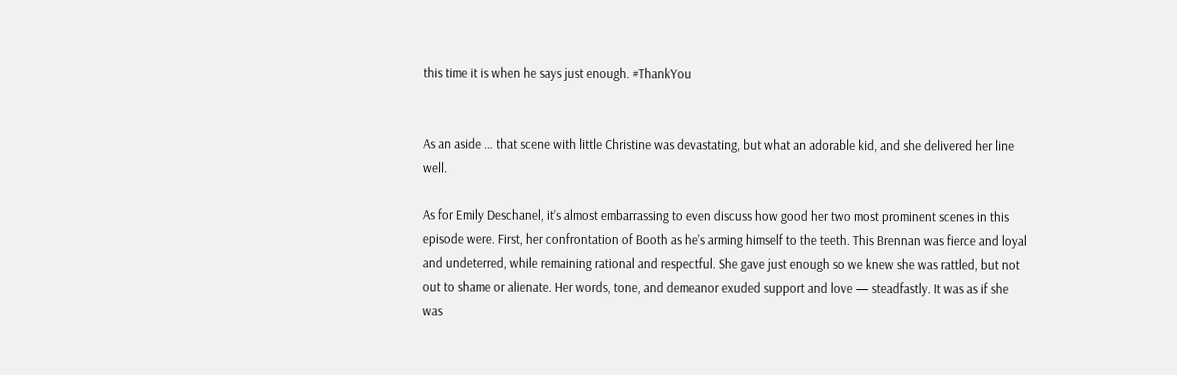this time it is when he says just enough. #ThankYou


As an aside … that scene with little Christine was devastating, but what an adorable kid, and she delivered her line well.

As for Emily Deschanel, it’s almost embarrassing to even discuss how good her two most prominent scenes in this episode were. First, her confrontation of Booth as he’s arming himself to the teeth. This Brennan was fierce and loyal and undeterred, while remaining rational and respectful. She gave just enough so we knew she was rattled, but not out to shame or alienate. Her words, tone, and demeanor exuded support and love — steadfastly. It was as if she was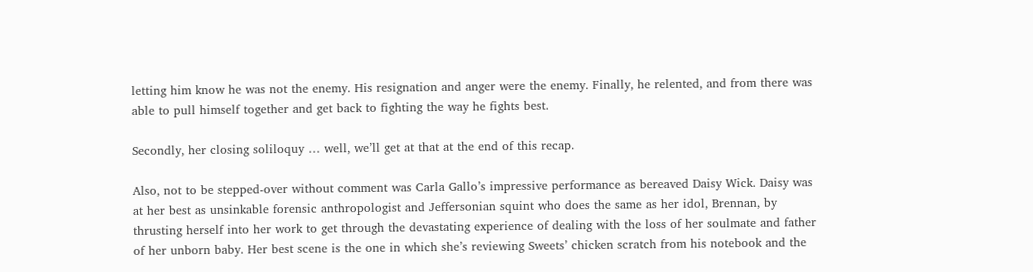letting him know he was not the enemy. His resignation and anger were the enemy. Finally, he relented, and from there was able to pull himself together and get back to fighting the way he fights best.

Secondly, her closing soliloquy … well, we’ll get at that at the end of this recap.

Also, not to be stepped-over without comment was Carla Gallo’s impressive performance as bereaved Daisy Wick. Daisy was at her best as unsinkable forensic anthropologist and Jeffersonian squint who does the same as her idol, Brennan, by thrusting herself into her work to get through the devastating experience of dealing with the loss of her soulmate and father of her unborn baby. Her best scene is the one in which she’s reviewing Sweets’ chicken scratch from his notebook and the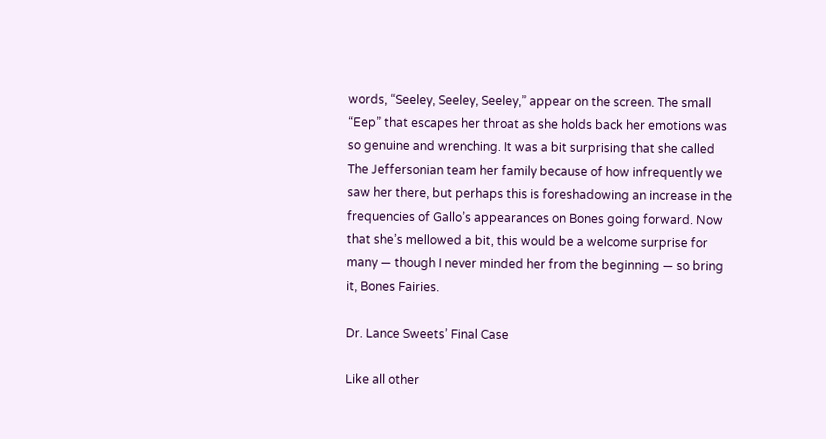words, “Seeley, Seeley, Seeley,” appear on the screen. The small “Eep” that escapes her throat as she holds back her emotions was so genuine and wrenching. It was a bit surprising that she called The Jeffersonian team her family because of how infrequently we saw her there, but perhaps this is foreshadowing an increase in the frequencies of Gallo’s appearances on Bones going forward. Now that she’s mellowed a bit, this would be a welcome surprise for many — though I never minded her from the beginning — so bring it, Bones Fairies.

Dr. Lance Sweets’ Final Case

Like all other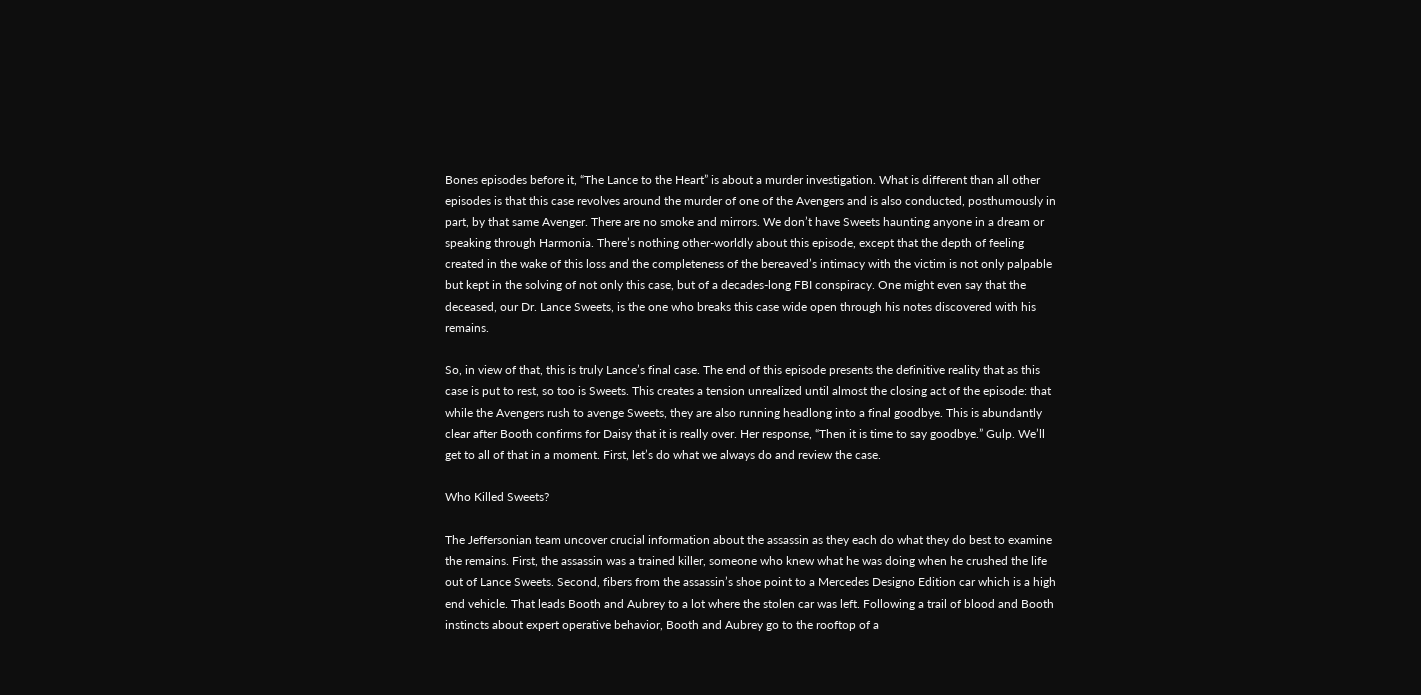Bones episodes before it, “The Lance to the Heart” is about a murder investigation. What is different than all other episodes is that this case revolves around the murder of one of the Avengers and is also conducted, posthumously in part, by that same Avenger. There are no smoke and mirrors. We don’t have Sweets haunting anyone in a dream or speaking through Harmonia. There’s nothing other-worldly about this episode, except that the depth of feeling created in the wake of this loss and the completeness of the bereaved’s intimacy with the victim is not only palpable but kept in the solving of not only this case, but of a decades-long FBI conspiracy. One might even say that the deceased, our Dr. Lance Sweets, is the one who breaks this case wide open through his notes discovered with his remains.

So, in view of that, this is truly Lance’s final case. The end of this episode presents the definitive reality that as this case is put to rest, so too is Sweets. This creates a tension unrealized until almost the closing act of the episode: that while the Avengers rush to avenge Sweets, they are also running headlong into a final goodbye. This is abundantly clear after Booth confirms for Daisy that it is really over. Her response, “Then it is time to say goodbye.” Gulp. We’ll get to all of that in a moment. First, let’s do what we always do and review the case.

Who Killed Sweets?

The Jeffersonian team uncover crucial information about the assassin as they each do what they do best to examine the remains. First, the assassin was a trained killer, someone who knew what he was doing when he crushed the life out of Lance Sweets. Second, fibers from the assassin’s shoe point to a Mercedes Designo Edition car which is a high end vehicle. That leads Booth and Aubrey to a lot where the stolen car was left. Following a trail of blood and Booth instincts about expert operative behavior, Booth and Aubrey go to the rooftop of a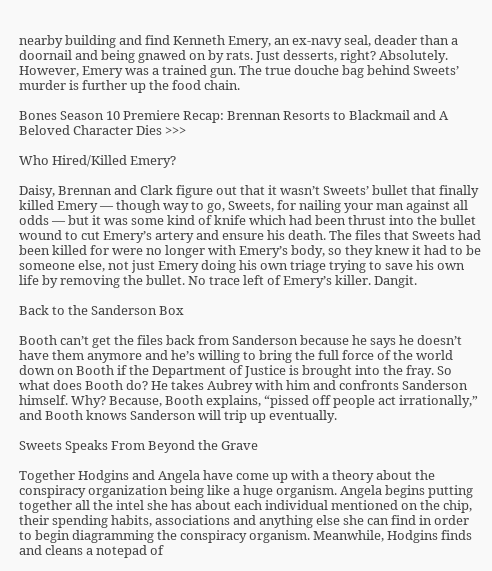nearby building and find Kenneth Emery, an ex-navy seal, deader than a doornail and being gnawed on by rats. Just desserts, right? Absolutely. However, Emery was a trained gun. The true douche bag behind Sweets’ murder is further up the food chain.

Bones Season 10 Premiere Recap: Brennan Resorts to Blackmail and A Beloved Character Dies >>>

Who Hired/Killed Emery?

Daisy, Brennan and Clark figure out that it wasn’t Sweets’ bullet that finally killed Emery — though way to go, Sweets, for nailing your man against all odds — but it was some kind of knife which had been thrust into the bullet wound to cut Emery’s artery and ensure his death. The files that Sweets had been killed for were no longer with Emery’s body, so they knew it had to be someone else, not just Emery doing his own triage trying to save his own life by removing the bullet. No trace left of Emery’s killer. Dangit.

Back to the Sanderson Box

Booth can’t get the files back from Sanderson because he says he doesn’t have them anymore and he’s willing to bring the full force of the world down on Booth if the Department of Justice is brought into the fray. So what does Booth do? He takes Aubrey with him and confronts Sanderson himself. Why? Because, Booth explains, “pissed off people act irrationally,” and Booth knows Sanderson will trip up eventually.

Sweets Speaks From Beyond the Grave

Together Hodgins and Angela have come up with a theory about the conspiracy organization being like a huge organism. Angela begins putting together all the intel she has about each individual mentioned on the chip, their spending habits, associations and anything else she can find in order to begin diagramming the conspiracy organism. Meanwhile, Hodgins finds and cleans a notepad of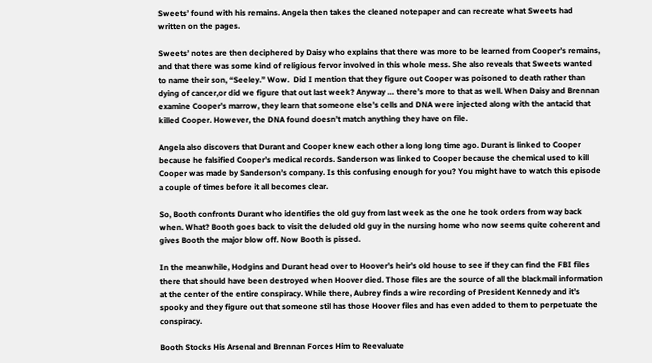Sweets’ found with his remains. Angela then takes the cleaned notepaper and can recreate what Sweets had written on the pages.

Sweets’ notes are then deciphered by Daisy who explains that there was more to be learned from Cooper’s remains, and that there was some kind of religious fervor involved in this whole mess. She also reveals that Sweets wanted to name their son, “Seeley.” Wow.  Did I mention that they figure out Cooper was poisoned to death rather than dying of cancer,or did we figure that out last week? Anyway … there’s more to that as well. When Daisy and Brennan examine Cooper’s marrow, they learn that someone else’s cells and DNA were injected along with the antacid that killed Cooper. However, the DNA found doesn’t match anything they have on file.

Angela also discovers that Durant and Cooper knew each other a long long time ago. Durant is linked to Cooper because he falsified Cooper’s medical records. Sanderson was linked to Cooper because the chemical used to kill Cooper was made by Sanderson’s company. Is this confusing enough for you? You might have to watch this episode a couple of times before it all becomes clear.

So, Booth confronts Durant who identifies the old guy from last week as the one he took orders from way back when. What? Booth goes back to visit the deluded old guy in the nursing home who now seems quite coherent and gives Booth the major blow off. Now Booth is pissed.

In the meanwhile, Hodgins and Durant head over to Hoover’s heir’s old house to see if they can find the FBI files there that should have been destroyed when Hoover died. Those files are the source of all the blackmail information at the center of the entire conspiracy. While there, Aubrey finds a wire recording of President Kennedy and it’s spooky and they figure out that someone stil has those Hoover files and has even added to them to perpetuate the conspiracy.

Booth Stocks His Arsenal and Brennan Forces Him to Reevaluate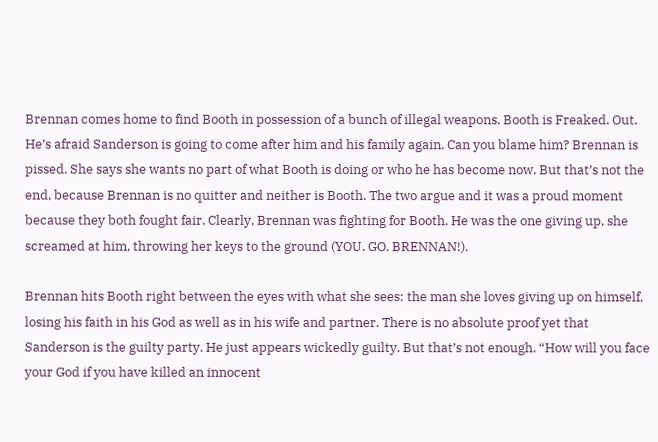Brennan comes home to find Booth in possession of a bunch of illegal weapons. Booth is Freaked. Out. He’s afraid Sanderson is going to come after him and his family again. Can you blame him? Brennan is pissed. She says she wants no part of what Booth is doing or who he has become now. But that’s not the end, because Brennan is no quitter and neither is Booth. The two argue and it was a proud moment because they both fought fair. Clearly, Brennan was fighting for Booth. He was the one giving up, she screamed at him, throwing her keys to the ground (YOU. GO. BRENNAN!).

Brennan hits Booth right between the eyes with what she sees: the man she loves giving up on himself, losing his faith in his God as well as in his wife and partner. There is no absolute proof yet that Sanderson is the guilty party. He just appears wickedly guilty. But that’s not enough. “How will you face your God if you have killed an innocent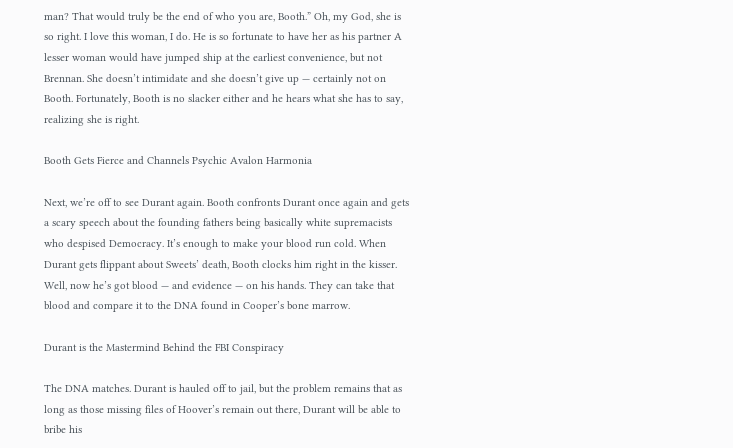man? That would truly be the end of who you are, Booth.” Oh, my God, she is so right. I love this woman, I do. He is so fortunate to have her as his partner A lesser woman would have jumped ship at the earliest convenience, but not Brennan. She doesn’t intimidate and she doesn’t give up — certainly not on Booth. Fortunately, Booth is no slacker either and he hears what she has to say, realizing she is right.

Booth Gets Fierce and Channels Psychic Avalon Harmonia

Next, we’re off to see Durant again. Booth confronts Durant once again and gets a scary speech about the founding fathers being basically white supremacists who despised Democracy. It’s enough to make your blood run cold. When Durant gets flippant about Sweets’ death, Booth clocks him right in the kisser. Well, now he’s got blood — and evidence — on his hands. They can take that blood and compare it to the DNA found in Cooper’s bone marrow.

Durant is the Mastermind Behind the FBI Conspiracy

The DNA matches. Durant is hauled off to jail, but the problem remains that as long as those missing files of Hoover’s remain out there, Durant will be able to bribe his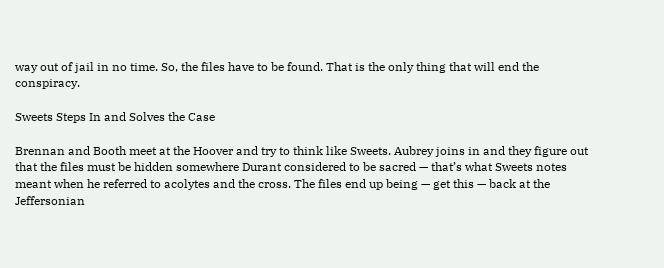way out of jail in no time. So, the files have to be found. That is the only thing that will end the conspiracy.

Sweets Steps In and Solves the Case

Brennan and Booth meet at the Hoover and try to think like Sweets. Aubrey joins in and they figure out that the files must be hidden somewhere Durant considered to be sacred — that’s what Sweets notes meant when he referred to acolytes and the cross. The files end up being — get this — back at the Jeffersonian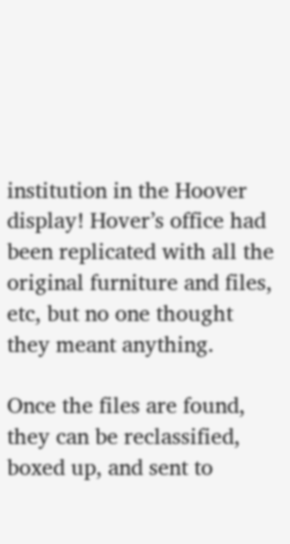institution in the Hoover display! Hover’s office had been replicated with all the original furniture and files, etc, but no one thought they meant anything.

Once the files are found, they can be reclassified, boxed up, and sent to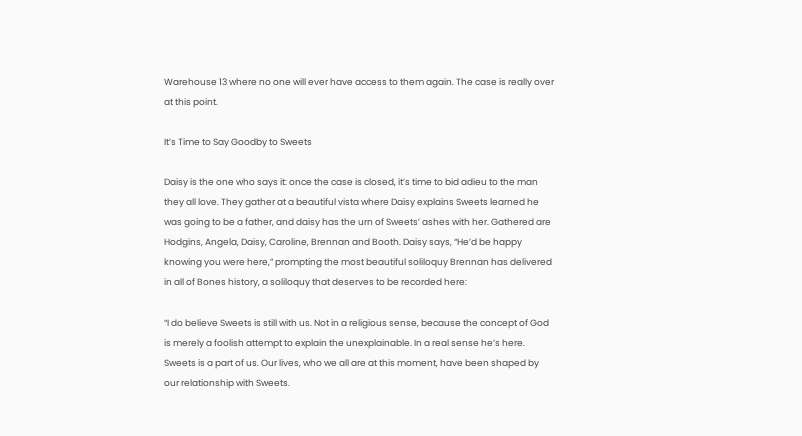Warehouse 13 where no one will ever have access to them again. The case is really over at this point.

It’s Time to Say Goodby to Sweets

Daisy is the one who says it: once the case is closed, it’s time to bid adieu to the man they all love. They gather at a beautiful vista where Daisy explains Sweets learned he was going to be a father, and daisy has the urn of Sweets’ ashes with her. Gathered are Hodgins, Angela, Daisy, Caroline, Brennan and Booth. Daisy says, “He’d be happy knowing you were here,” prompting the most beautiful soliloquy Brennan has delivered in all of Bones history, a soliloquy that deserves to be recorded here:

“I do believe Sweets is still with us. Not in a religious sense, because the concept of God is merely a foolish attempt to explain the unexplainable. In a real sense he’s here. Sweets is a part of us. Our lives, who we all are at this moment, have been shaped by our relationship with Sweets.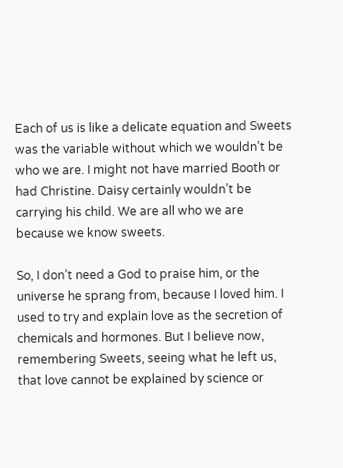Each of us is like a delicate equation and Sweets was the variable without which we wouldn’t be who we are. I might not have married Booth or had Christine. Daisy certainly wouldn’t be carrying his child. We are all who we are because we know sweets.

So, I don’t need a God to praise him, or the universe he sprang from, because I loved him. I used to try and explain love as the secretion of chemicals and hormones. But I believe now, remembering Sweets, seeing what he left us, that love cannot be explained by science or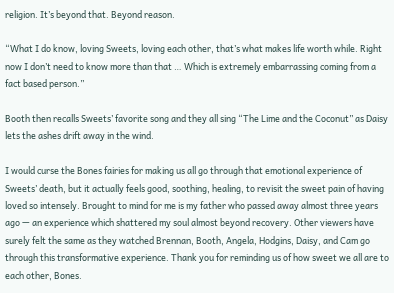religion. It’s beyond that. Beyond reason.

“What I do know, loving Sweets, loving each other, that’s what makes life worth while. Right now I don’t need to know more than that … Which is extremely embarrassing coming from a fact based person.”

Booth then recalls Sweets’ favorite song and they all sing “The Lime and the Coconut” as Daisy lets the ashes drift away in the wind.

I would curse the Bones fairies for making us all go through that emotional experience of Sweets’ death, but it actually feels good, soothing, healing, to revisit the sweet pain of having loved so intensely. Brought to mind for me is my father who passed away almost three years ago — an experience which shattered my soul almost beyond recovery. Other viewers have surely felt the same as they watched Brennan, Booth, Angela, Hodgins, Daisy, and Cam go through this transformative experience. Thank you for reminding us of how sweet we all are to each other, Bones.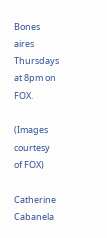Bones aires Thursdays at 8pm on FOX.

(Images courtesy of FOX)

Catherine Cabanela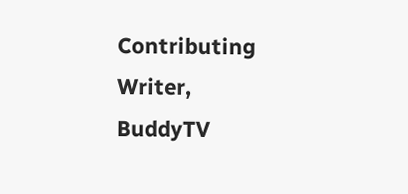Contributing Writer, BuddyTV